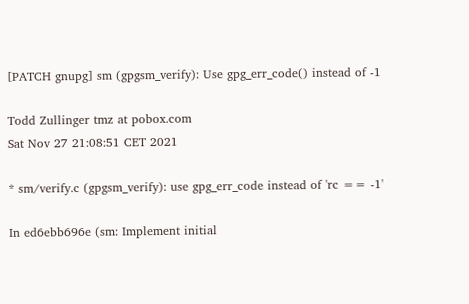[PATCH gnupg] sm (gpgsm_verify): Use gpg_err_code() instead of -1

Todd Zullinger tmz at pobox.com
Sat Nov 27 21:08:51 CET 2021

* sm/verify.c (gpgsm_verify): use gpg_err_code instead of 'rc == -1'

In ed6ebb696e (sm: Implement initial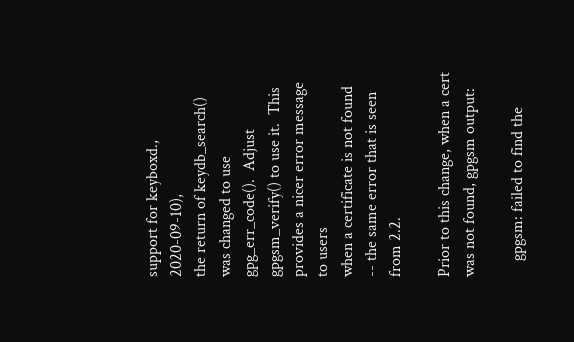support for keyboxd., 2020-09-10),
the return of keydb_search() was changed to use gpg_err_code().  Adjust
gpgsm_verify() to use it.  This provides a nicer error message to users
when a certificate is not found -- the same error that is seen from 2.2.

Prior to this change, when a cert was not found, gpgsm output:

    gpgsm: failed to find the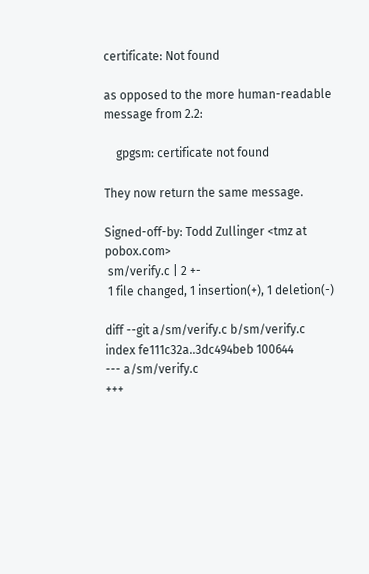certificate: Not found

as opposed to the more human-readable message from 2.2:

    gpgsm: certificate not found

They now return the same message.

Signed-off-by: Todd Zullinger <tmz at pobox.com>
 sm/verify.c | 2 +-
 1 file changed, 1 insertion(+), 1 deletion(-)

diff --git a/sm/verify.c b/sm/verify.c
index fe111c32a..3dc494beb 100644
--- a/sm/verify.c
+++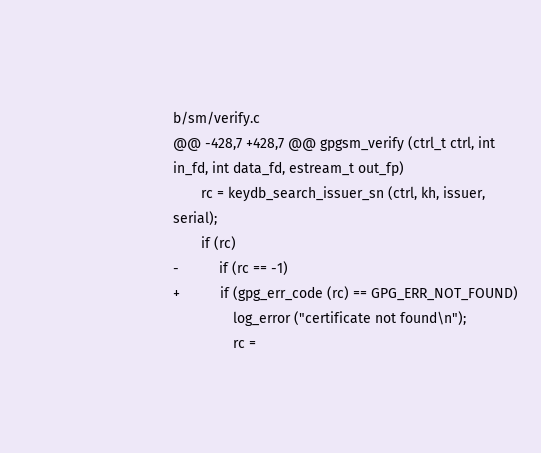b/sm/verify.c
@@ -428,7 +428,7 @@ gpgsm_verify (ctrl_t ctrl, int in_fd, int data_fd, estream_t out_fp)
       rc = keydb_search_issuer_sn (ctrl, kh, issuer, serial);
       if (rc)
-          if (rc == -1)
+          if (gpg_err_code (rc) == GPG_ERR_NOT_FOUND)
               log_error ("certificate not found\n");
               rc =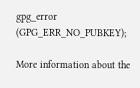gpg_error (GPG_ERR_NO_PUBKEY);

More information about the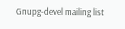Gnupg-devel mailing list